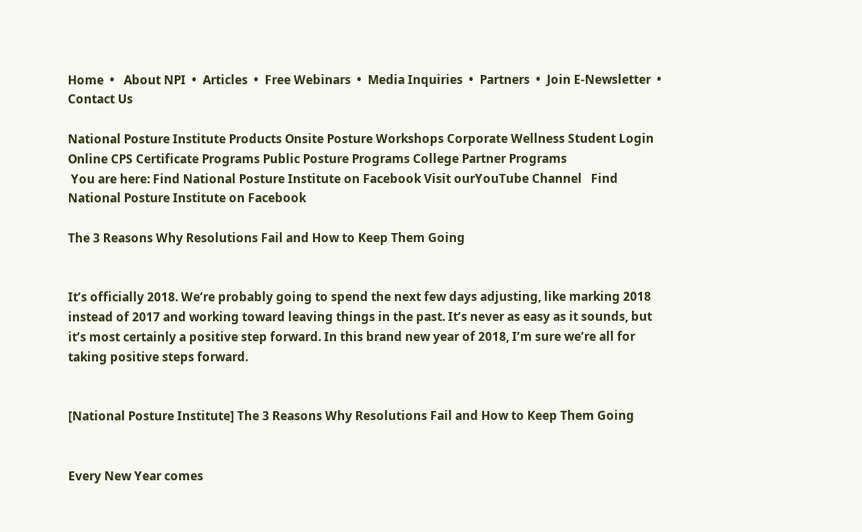Home  •   About NPI  •  Articles  •  Free Webinars  •  Media Inquiries  •  Partners  •  Join E-Newsletter  •  Contact Us

National Posture Institute Products Onsite Posture Workshops Corporate Wellness Student Login
Online CPS Certificate Programs Public Posture Programs College Partner Programs
 You are here: Find National Posture Institute on Facebook Visit ourYouTube Channel   Find National Posture Institute on Facebook

The 3 Reasons Why Resolutions Fail and How to Keep Them Going


It’s officially 2018. We’re probably going to spend the next few days adjusting, like marking 2018 instead of 2017 and working toward leaving things in the past. It’s never as easy as it sounds, but it’s most certainly a positive step forward. In this brand new year of 2018, I’m sure we’re all for taking positive steps forward.


[National Posture Institute] The 3 Reasons Why Resolutions Fail and How to Keep Them Going


Every New Year comes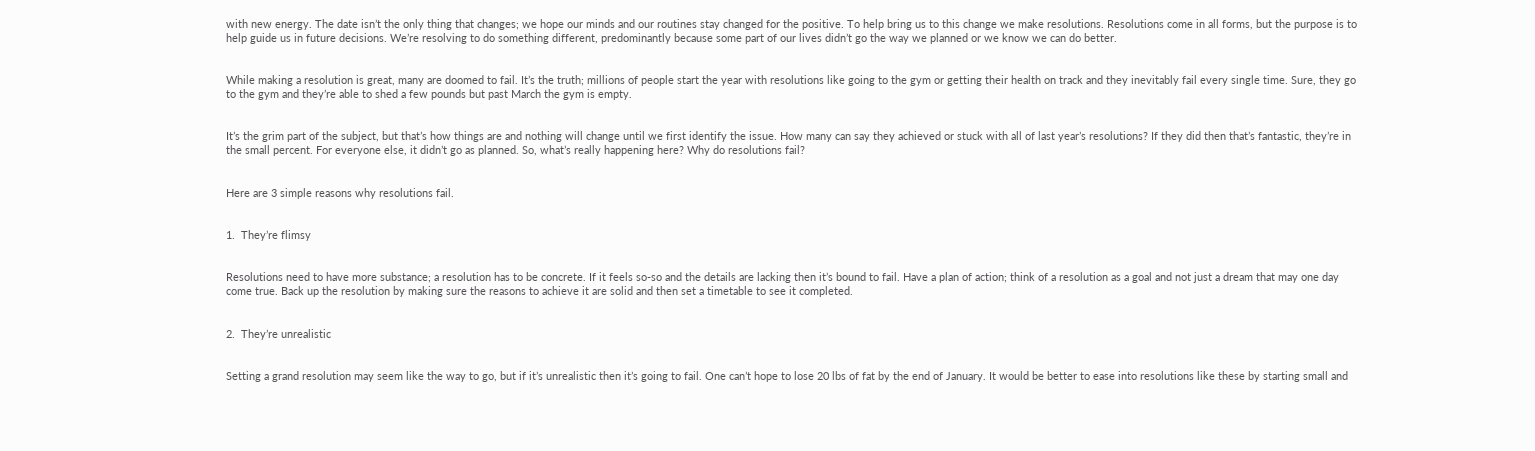with new energy. The date isn’t the only thing that changes; we hope our minds and our routines stay changed for the positive. To help bring us to this change we make resolutions. Resolutions come in all forms, but the purpose is to help guide us in future decisions. We’re resolving to do something different, predominantly because some part of our lives didn’t go the way we planned or we know we can do better.


While making a resolution is great, many are doomed to fail. It’s the truth; millions of people start the year with resolutions like going to the gym or getting their health on track and they inevitably fail every single time. Sure, they go to the gym and they’re able to shed a few pounds but past March the gym is empty.


It’s the grim part of the subject, but that’s how things are and nothing will change until we first identify the issue. How many can say they achieved or stuck with all of last year’s resolutions? If they did then that’s fantastic, they’re in the small percent. For everyone else, it didn’t go as planned. So, what’s really happening here? Why do resolutions fail?


Here are 3 simple reasons why resolutions fail.


1.  They’re flimsy


Resolutions need to have more substance; a resolution has to be concrete. If it feels so-so and the details are lacking then it’s bound to fail. Have a plan of action; think of a resolution as a goal and not just a dream that may one day come true. Back up the resolution by making sure the reasons to achieve it are solid and then set a timetable to see it completed.


2.  They’re unrealistic


Setting a grand resolution may seem like the way to go, but if it’s unrealistic then it’s going to fail. One can’t hope to lose 20 lbs of fat by the end of January. It would be better to ease into resolutions like these by starting small and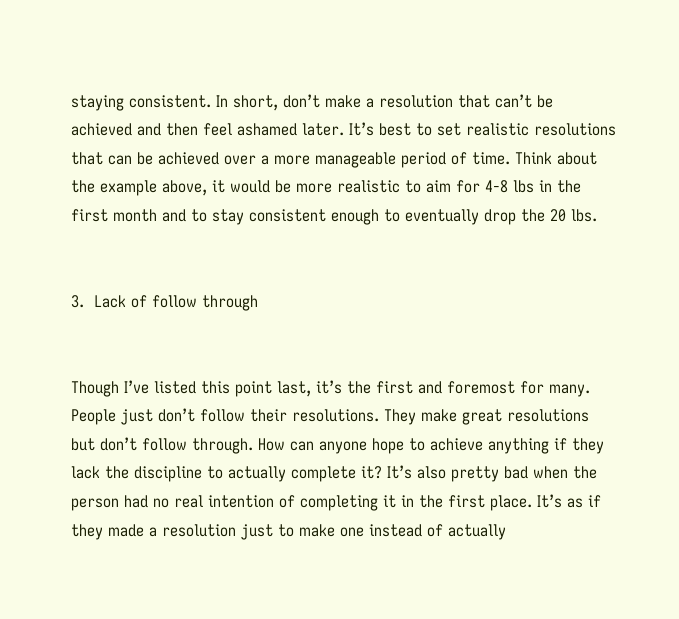staying consistent. In short, don’t make a resolution that can’t be achieved and then feel ashamed later. It’s best to set realistic resolutions that can be achieved over a more manageable period of time. Think about the example above, it would be more realistic to aim for 4-8 lbs in the first month and to stay consistent enough to eventually drop the 20 lbs.


3.  Lack of follow through


Though I’ve listed this point last, it’s the first and foremost for many. People just don’t follow their resolutions. They make great resolutions but don’t follow through. How can anyone hope to achieve anything if they lack the discipline to actually complete it? It’s also pretty bad when the person had no real intention of completing it in the first place. It’s as if they made a resolution just to make one instead of actually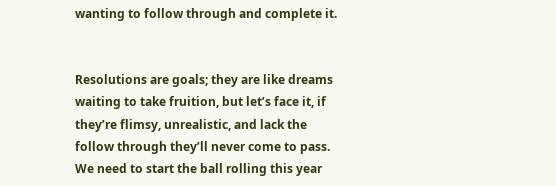wanting to follow through and complete it.


Resolutions are goals; they are like dreams waiting to take fruition, but let’s face it, if they’re flimsy, unrealistic, and lack the follow through they’ll never come to pass. We need to start the ball rolling this year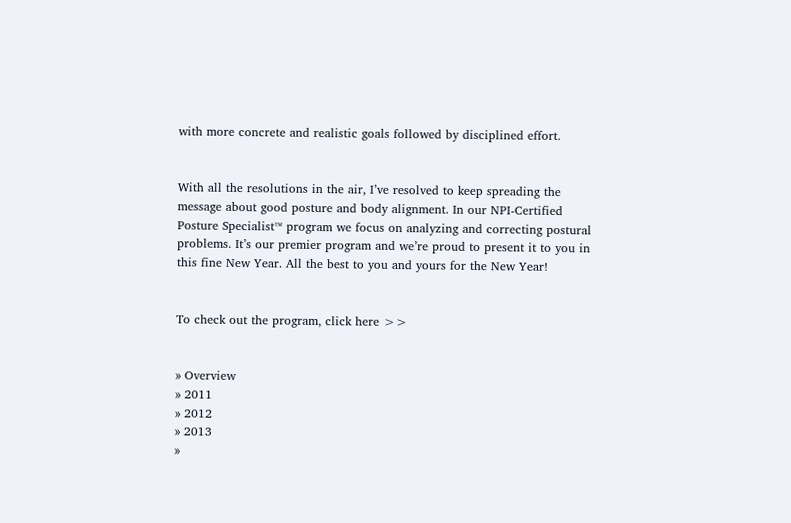with more concrete and realistic goals followed by disciplined effort.


With all the resolutions in the air, I’ve resolved to keep spreading the message about good posture and body alignment. In our NPI-Certified Posture Specialist™ program we focus on analyzing and correcting postural problems. It’s our premier program and we’re proud to present it to you in this fine New Year. All the best to you and yours for the New Year!


To check out the program, click here >>


» Overview
» 2011
» 2012
» 2013
»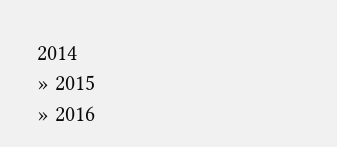2014
» 2015
» 2016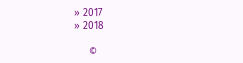» 2017
» 2018

     ©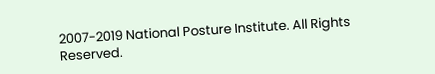2007-2019 National Posture Institute. All Rights Reserved.